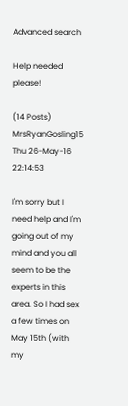Advanced search

Help needed please!

(14 Posts)
MrsRyanGosling15 Thu 26-May-16 22:14:53

I'm sorry but I need help and I'm going out of my mind and you all seem to be the experts in this area. So I had sex a few times on May 15th (with my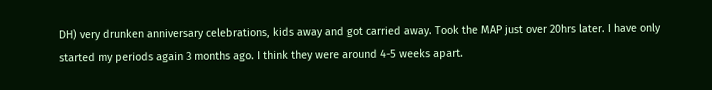DH) very drunken anniversary celebrations, kids away and got carried away. Took the MAP just over 20hrs later. I have only started my periods again 3 months ago. I think they were around 4-5 weeks apart.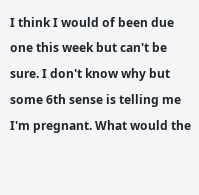I think I would of been due one this week but can't be sure. I don't know why but some 6th sense is telling me I'm pregnant. What would the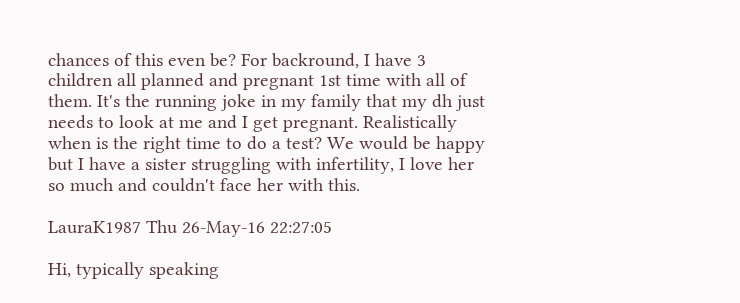chances of this even be? For backround, I have 3 children all planned and pregnant 1st time with all of them. It's the running joke in my family that my dh just needs to look at me and I get pregnant. Realistically when is the right time to do a test? We would be happy but I have a sister struggling with infertility, I love her so much and couldn't face her with this.

LauraK1987 Thu 26-May-16 22:27:05

Hi, typically speaking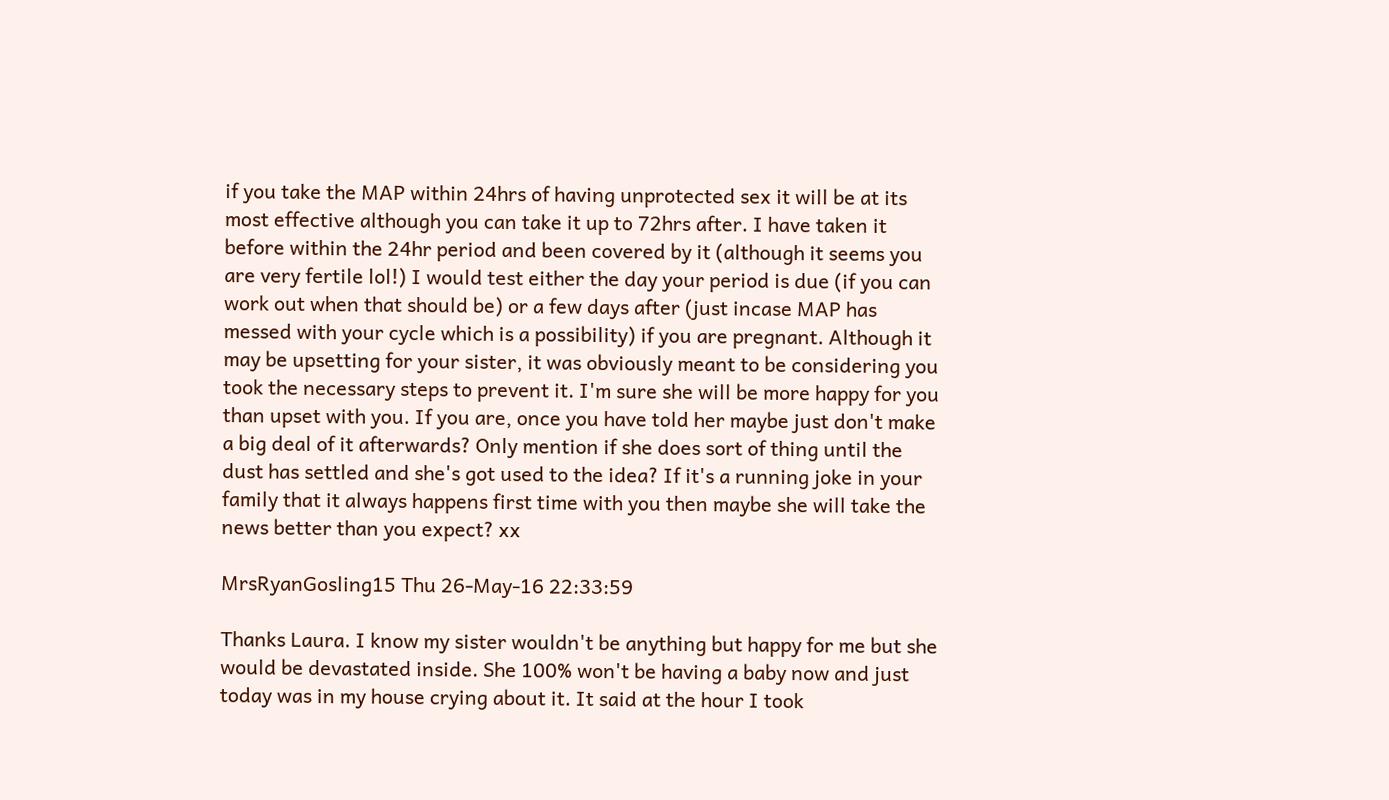if you take the MAP within 24hrs of having unprotected sex it will be at its most effective although you can take it up to 72hrs after. I have taken it before within the 24hr period and been covered by it (although it seems you are very fertile lol!) I would test either the day your period is due (if you can work out when that should be) or a few days after (just incase MAP has messed with your cycle which is a possibility) if you are pregnant. Although it may be upsetting for your sister, it was obviously meant to be considering you took the necessary steps to prevent it. I'm sure she will be more happy for you than upset with you. If you are, once you have told her maybe just don't make a big deal of it afterwards? Only mention if she does sort of thing until the dust has settled and she's got used to the idea? If it's a running joke in your family that it always happens first time with you then maybe she will take the news better than you expect? xx

MrsRyanGosling15 Thu 26-May-16 22:33:59

Thanks Laura. I know my sister wouldn't be anything but happy for me but she would be devastated inside. She 100% won't be having a baby now and just today was in my house crying about it. It said at the hour I took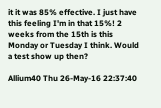it it was 85% effective. I just have this feeling I'm in that 15%! 2 weeks from the 15th is this Monday or Tuesday I think. Would a test show up then?

Allium40 Thu 26-May-16 22:37:40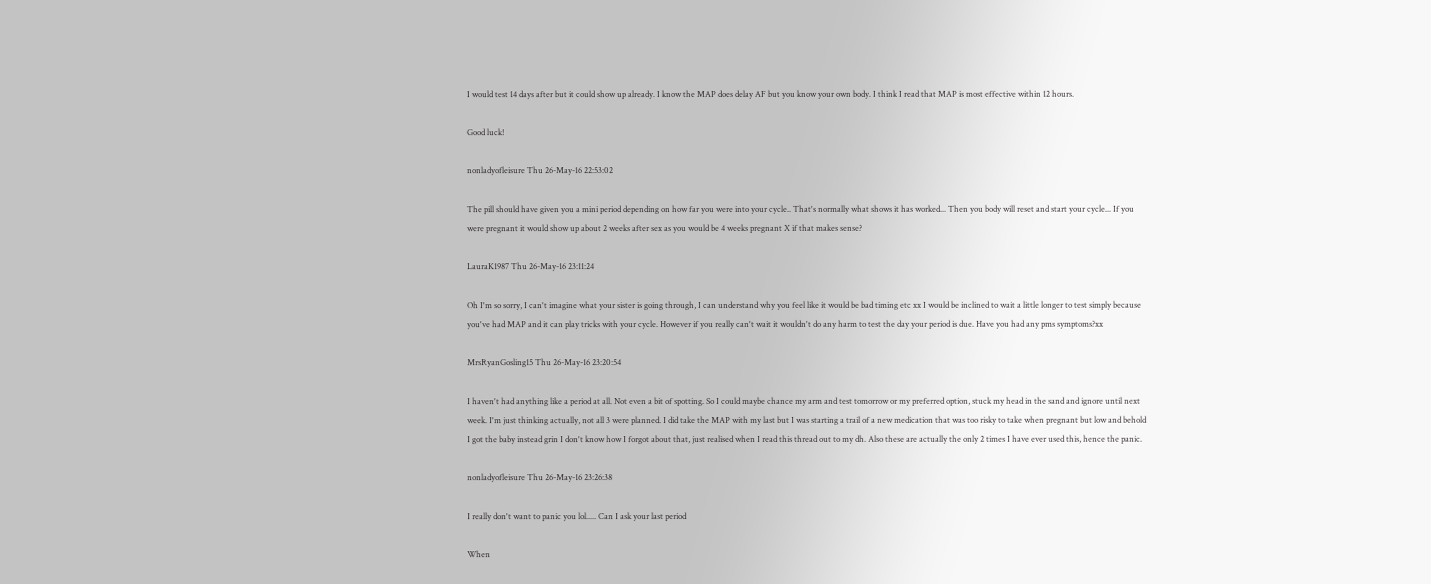I would test 14 days after but it could show up already. I know the MAP does delay AF but you know your own body. I think I read that MAP is most effective within 12 hours.

Good luck!

nonladyofleisure Thu 26-May-16 22:53:02

The pill should have given you a mini period depending on how far you were into your cycle.. That's normally what shows it has worked... Then you body will reset and start your cycle... If you were pregnant it would show up about 2 weeks after sex as you would be 4 weeks pregnant X if that makes sense?

LauraK1987 Thu 26-May-16 23:11:24

Oh I'm so sorry, I can't imagine what your sister is going through, I can understand why you feel like it would be bad timing etc xx I would be inclined to wait a little longer to test simply because you've had MAP and it can play tricks with your cycle. However if you really can't wait it wouldn't do any harm to test the day your period is due. Have you had any pms symptoms?xx

MrsRyanGosling15 Thu 26-May-16 23:20:54

I haven't had anything like a period at all. Not even a bit of spotting. So I could maybe chance my arm and test tomorrow or my preferred option, stuck my head in the sand and ignore until next week. I'm just thinking actually, not all 3 were planned. I did take the MAP with my last but I was starting a trail of a new medication that was too risky to take when pregnant but low and behold I got the baby instead grin I don't know how I forgot about that, just realised when I read this thread out to my dh. Also these are actually the only 2 times I have ever used this, hence the panic.

nonladyofleisure Thu 26-May-16 23:26:38

I really don't want to panic you lol..... Can I ask your last period

When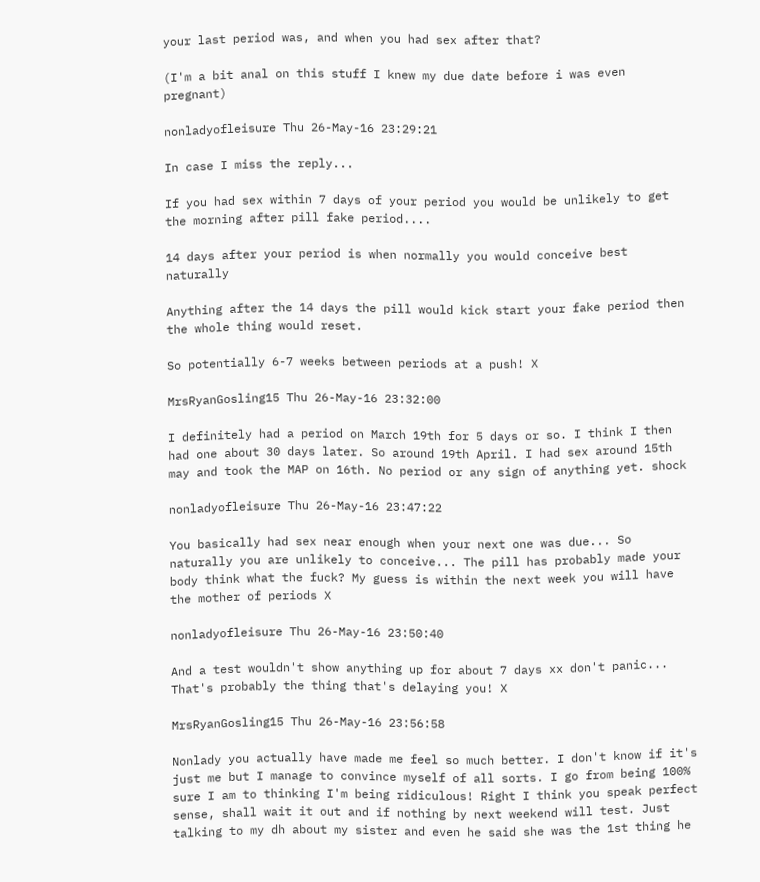your last period was, and when you had sex after that?

(I'm a bit anal on this stuff I knew my due date before i was even pregnant)

nonladyofleisure Thu 26-May-16 23:29:21

In case I miss the reply...

If you had sex within 7 days of your period you would be unlikely to get the morning after pill fake period....

14 days after your period is when normally you would conceive best naturally

Anything after the 14 days the pill would kick start your fake period then the whole thing would reset.

So potentially 6-7 weeks between periods at a push! X

MrsRyanGosling15 Thu 26-May-16 23:32:00

I definitely had a period on March 19th for 5 days or so. I think I then had one about 30 days later. So around 19th April. I had sex around 15th may and took the MAP on 16th. No period or any sign of anything yet. shock

nonladyofleisure Thu 26-May-16 23:47:22

You basically had sex near enough when your next one was due... So naturally you are unlikely to conceive... The pill has probably made your body think what the fuck? My guess is within the next week you will have the mother of periods X

nonladyofleisure Thu 26-May-16 23:50:40

And a test wouldn't show anything up for about 7 days xx don't panic... That's probably the thing that's delaying you! X

MrsRyanGosling15 Thu 26-May-16 23:56:58

Nonlady you actually have made me feel so much better. I don't know if it's just me but I manage to convince myself of all sorts. I go from being 100% sure I am to thinking I'm being ridiculous! Right I think you speak perfect sense, shall wait it out and if nothing by next weekend will test. Just talking to my dh about my sister and even he said she was the 1st thing he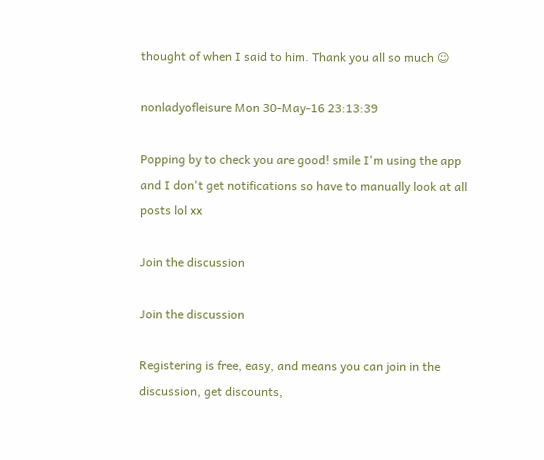thought of when I said to him. Thank you all so much ☺

nonladyofleisure Mon 30-May-16 23:13:39

Popping by to check you are good! smile I'm using the app and I don't get notifications so have to manually look at all posts lol xx

Join the discussion

Join the discussion

Registering is free, easy, and means you can join in the discussion, get discounts,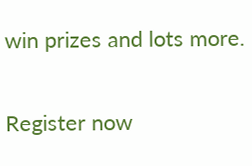win prizes and lots more.

Register now